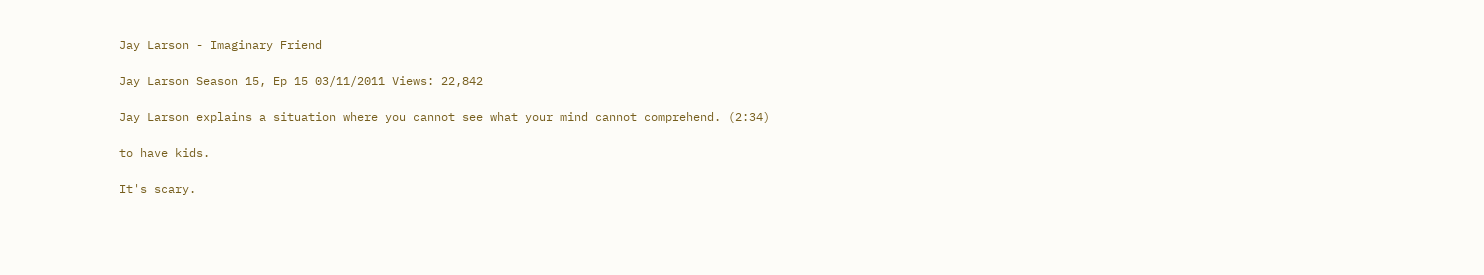Jay Larson - Imaginary Friend

Jay Larson Season 15, Ep 15 03/11/2011 Views: 22,842

Jay Larson explains a situation where you cannot see what your mind cannot comprehend. (2:34)

to have kids.

It's scary.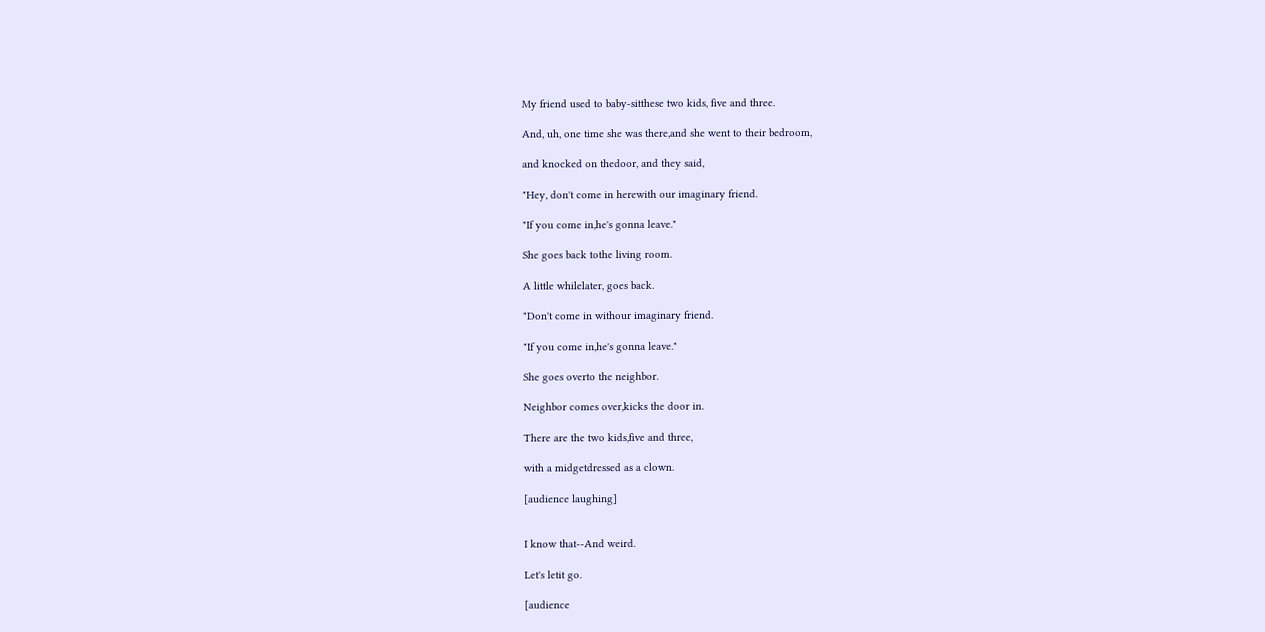My friend used to baby-sitthese two kids, five and three.

And, uh, one time she was there,and she went to their bedroom,

and knocked on thedoor, and they said,

"Hey, don't come in herewith our imaginary friend.

"If you come in,he's gonna leave."

She goes back tothe living room.

A little whilelater, goes back.

"Don't come in withour imaginary friend.

"If you come in,he's gonna leave."

She goes overto the neighbor.

Neighbor comes over,kicks the door in.

There are the two kids,five and three,

with a midgetdressed as a clown.

[audience laughing]


I know that--And weird.

Let's letit go.

[audience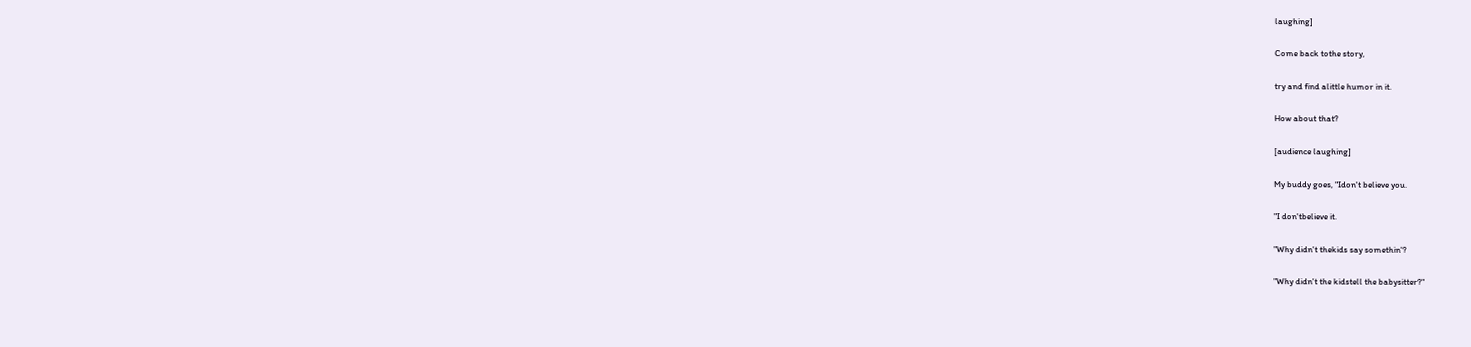laughing]

Come back tothe story,

try and find alittle humor in it.

How about that?

[audience laughing]

My buddy goes, "Idon't believe you.

"I don'tbelieve it.

"Why didn't thekids say somethin'?

"Why didn't the kidstell the babysitter?"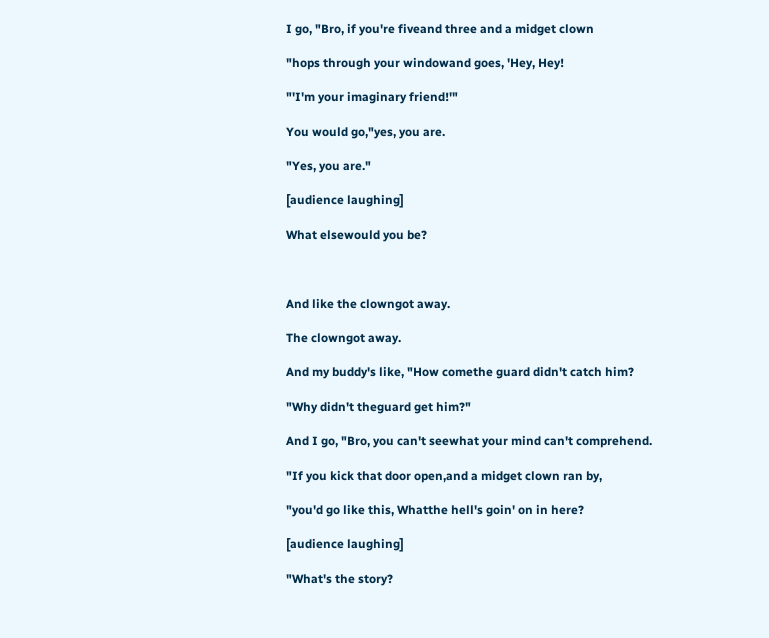I go, "Bro, if you're fiveand three and a midget clown

"hops through your windowand goes, 'Hey, Hey!

"'I'm your imaginary friend!'"

You would go,"yes, you are.

"Yes, you are."

[audience laughing]

What elsewould you be?



And like the clowngot away.

The clowngot away.

And my buddy's like, "How comethe guard didn't catch him?

"Why didn't theguard get him?"

And I go, "Bro, you can't seewhat your mind can't comprehend.

"If you kick that door open,and a midget clown ran by,

"you'd go like this, Whatthe hell's goin' on in here?

[audience laughing]

"What's the story?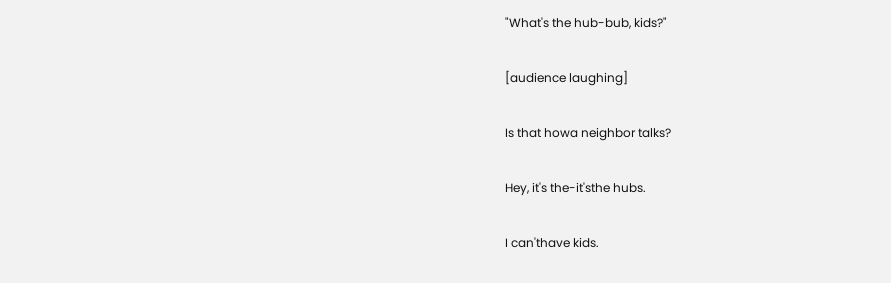"What's the hub-bub, kids?"

[audience laughing]

Is that howa neighbor talks?

Hey, it's the-it'sthe hubs.

I can'thave kids.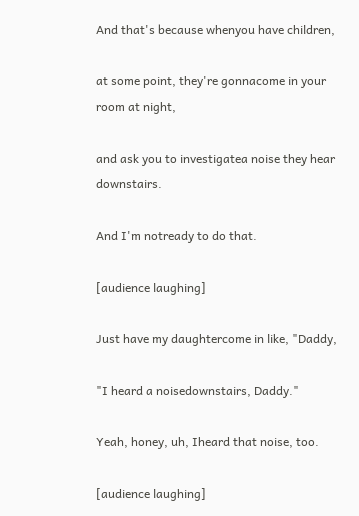And that's because whenyou have children,

at some point, they're gonnacome in your room at night,

and ask you to investigatea noise they hear downstairs.

And I'm notready to do that.

[audience laughing]

Just have my daughtercome in like, "Daddy,

"I heard a noisedownstairs, Daddy."

Yeah, honey, uh, Iheard that noise, too.

[audience laughing]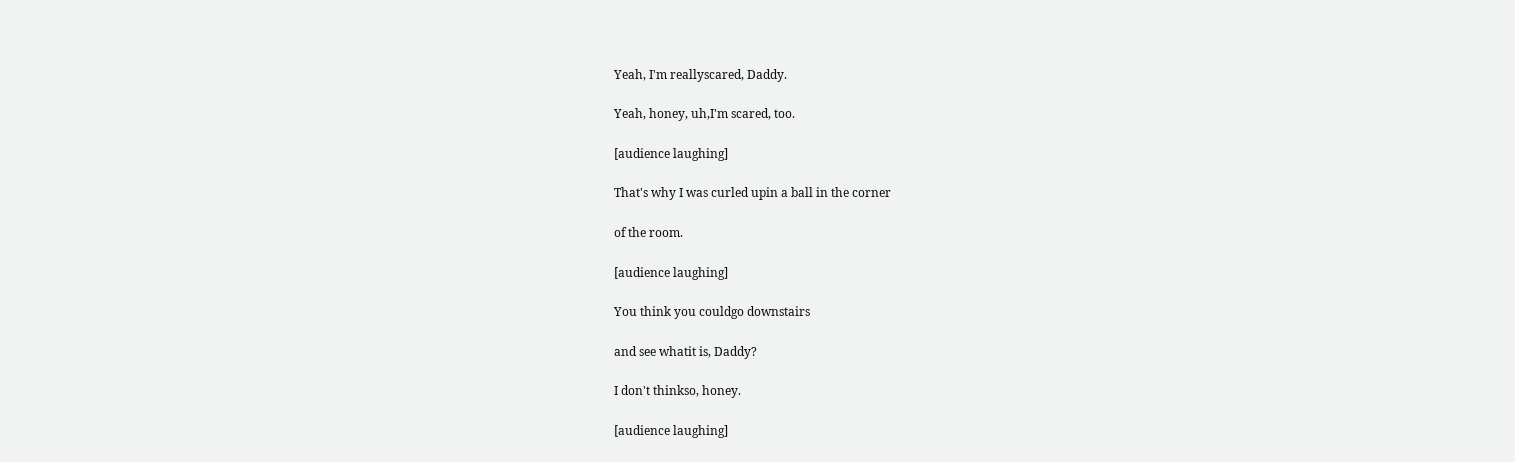Yeah, I'm reallyscared, Daddy.

Yeah, honey, uh,I'm scared, too.

[audience laughing]

That's why I was curled upin a ball in the corner

of the room.

[audience laughing]

You think you couldgo downstairs

and see whatit is, Daddy?

I don't thinkso, honey.

[audience laughing]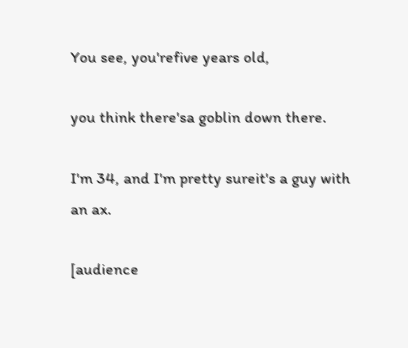You see, you'refive years old,

you think there'sa goblin down there.

I'm 34, and I'm pretty sureit's a guy with an ax.

[audience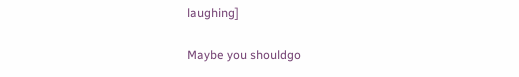laughing]

Maybe you shouldgo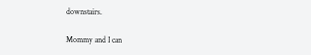downstairs.

Mommy and I can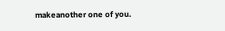makeanother one of you.